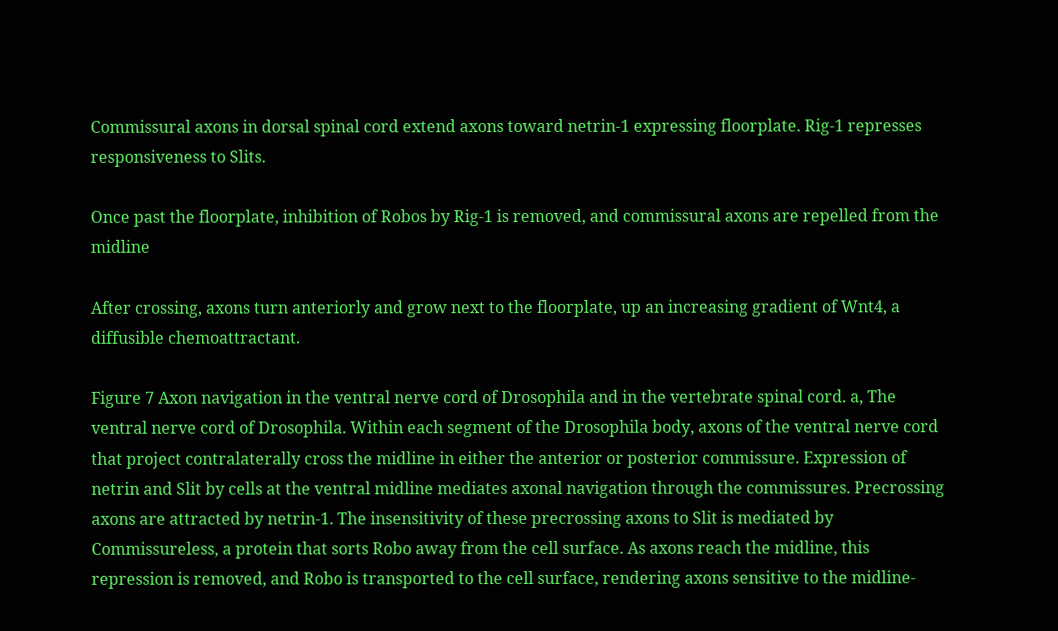Commissural axons in dorsal spinal cord extend axons toward netrin-1 expressing floorplate. Rig-1 represses responsiveness to Slits.

Once past the floorplate, inhibition of Robos by Rig-1 is removed, and commissural axons are repelled from the midline

After crossing, axons turn anteriorly and grow next to the floorplate, up an increasing gradient of Wnt4, a diffusible chemoattractant.

Figure 7 Axon navigation in the ventral nerve cord of Drosophila and in the vertebrate spinal cord. a, The ventral nerve cord of Drosophila. Within each segment of the Drosophila body, axons of the ventral nerve cord that project contralaterally cross the midline in either the anterior or posterior commissure. Expression of netrin and Slit by cells at the ventral midline mediates axonal navigation through the commissures. Precrossing axons are attracted by netrin-1. The insensitivity of these precrossing axons to Slit is mediated by Commissureless, a protein that sorts Robo away from the cell surface. As axons reach the midline, this repression is removed, and Robo is transported to the cell surface, rendering axons sensitive to the midline-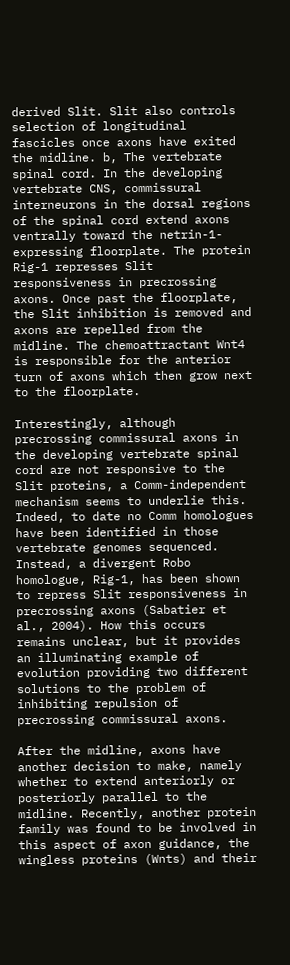derived Slit. Slit also controls selection of longitudinal fascicles once axons have exited the midline. b, The vertebrate spinal cord. In the developing vertebrate CNS, commissural interneurons in the dorsal regions of the spinal cord extend axons ventrally toward the netrin-1-expressing floorplate. The protein Rig-1 represses Slit responsiveness in precrossing axons. Once past the floorplate, the Slit inhibition is removed and axons are repelled from the midline. The chemoattractant Wnt4 is responsible for the anterior turn of axons which then grow next to the floorplate.

Interestingly, although precrossing commissural axons in the developing vertebrate spinal cord are not responsive to the Slit proteins, a Comm-independent mechanism seems to underlie this. Indeed, to date no Comm homologues have been identified in those vertebrate genomes sequenced. Instead, a divergent Robo homologue, Rig-1, has been shown to repress Slit responsiveness in precrossing axons (Sabatier et al., 2004). How this occurs remains unclear, but it provides an illuminating example of evolution providing two different solutions to the problem of inhibiting repulsion of precrossing commissural axons.

After the midline, axons have another decision to make, namely whether to extend anteriorly or posteriorly parallel to the midline. Recently, another protein family was found to be involved in this aspect of axon guidance, the wingless proteins (Wnts) and their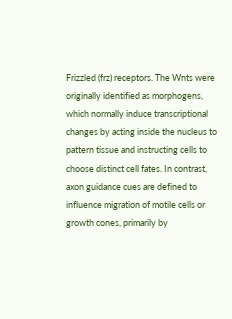Frizzled (frz) receptors. The Wnts were originally identified as morphogens, which normally induce transcriptional changes by acting inside the nucleus to pattern tissue and instructing cells to choose distinct cell fates. In contrast, axon guidance cues are defined to influence migration of motile cells or growth cones, primarily by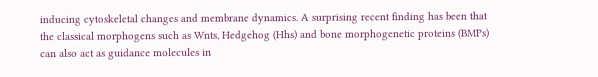inducing cytoskeletal changes and membrane dynamics. A surprising recent finding has been that the classical morphogens such as Wnts, Hedgehog (Hhs) and bone morphogenetic proteins (BMPs) can also act as guidance molecules in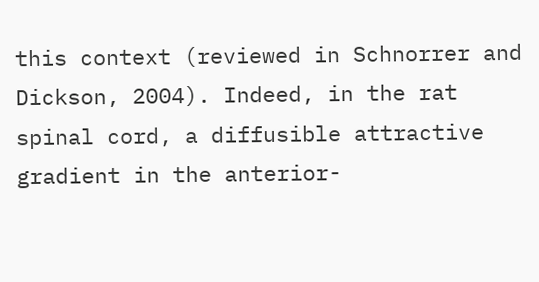this context (reviewed in Schnorrer and Dickson, 2004). Indeed, in the rat spinal cord, a diffusible attractive gradient in the anterior-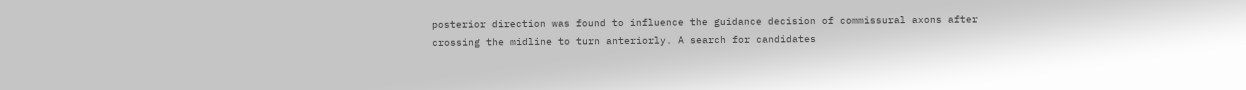posterior direction was found to influence the guidance decision of commissural axons after crossing the midline to turn anteriorly. A search for candidates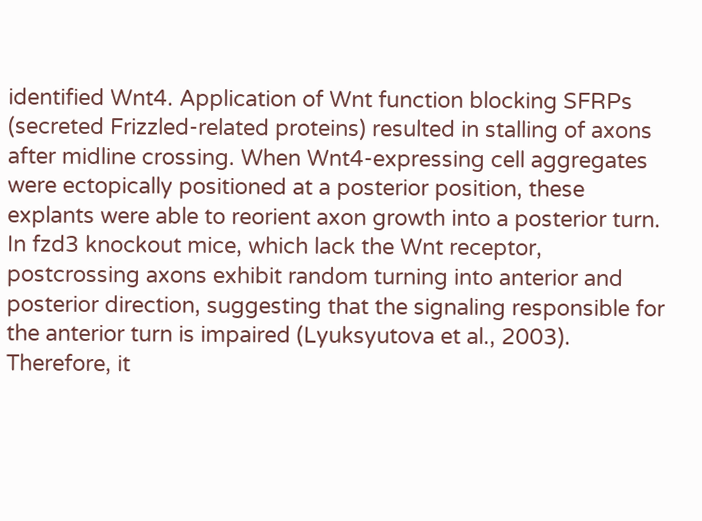identified Wnt4. Application of Wnt function blocking SFRPs (secreted Frizzled-related proteins) resulted in stalling of axons after midline crossing. When Wnt4-expressing cell aggregates were ectopically positioned at a posterior position, these explants were able to reorient axon growth into a posterior turn. In fzd3 knockout mice, which lack the Wnt receptor, postcrossing axons exhibit random turning into anterior and posterior direction, suggesting that the signaling responsible for the anterior turn is impaired (Lyuksyutova et al., 2003). Therefore, it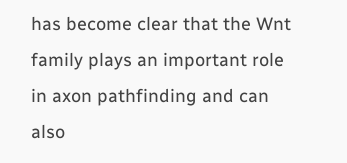has become clear that the Wnt family plays an important role in axon pathfinding and can also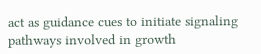act as guidance cues to initiate signaling pathways involved in growth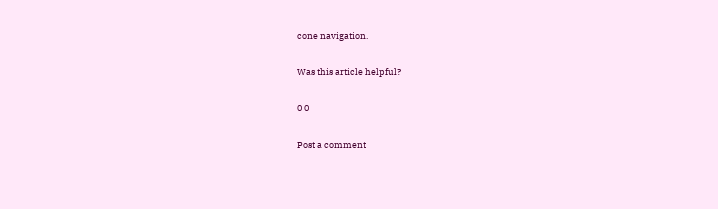cone navigation.

Was this article helpful?

0 0

Post a comment